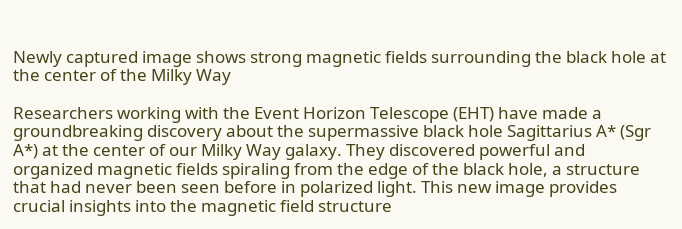Newly captured image shows strong magnetic fields surrounding the black hole at the center of the Milky Way

Researchers working with the Event Horizon Telescope (EHT) have made a groundbreaking discovery about the supermassive black hole Sagittarius A* (Sgr A*) at the center of our Milky Way galaxy. They discovered powerful and organized magnetic fields spiraling from the edge of the black hole, a structure that had never been seen before in polarized light. This new image provides crucial insights into the magnetic field structure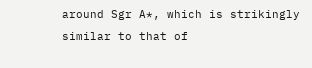around Sgr A*, which is strikingly similar to that of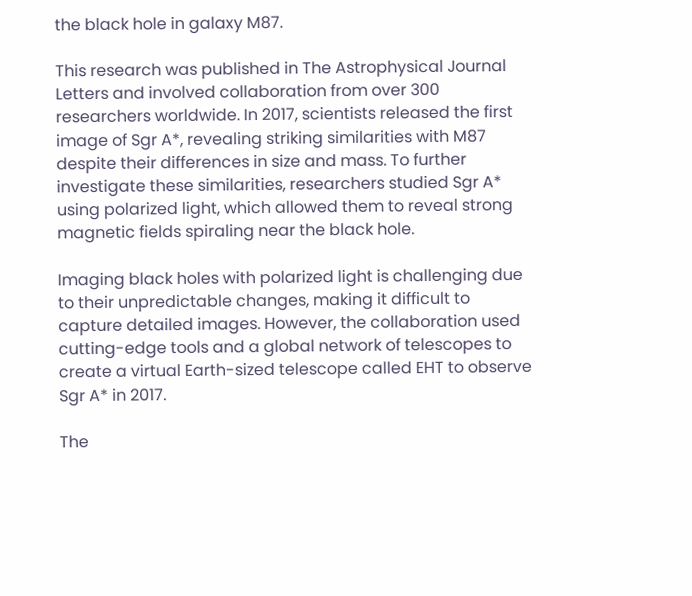the black hole in galaxy M87.

This research was published in The Astrophysical Journal Letters and involved collaboration from over 300 researchers worldwide. In 2017, scientists released the first image of Sgr A*, revealing striking similarities with M87 despite their differences in size and mass. To further investigate these similarities, researchers studied Sgr A* using polarized light, which allowed them to reveal strong magnetic fields spiraling near the black hole.

Imaging black holes with polarized light is challenging due to their unpredictable changes, making it difficult to capture detailed images. However, the collaboration used cutting-edge tools and a global network of telescopes to create a virtual Earth-sized telescope called EHT to observe Sgr A* in 2017.

The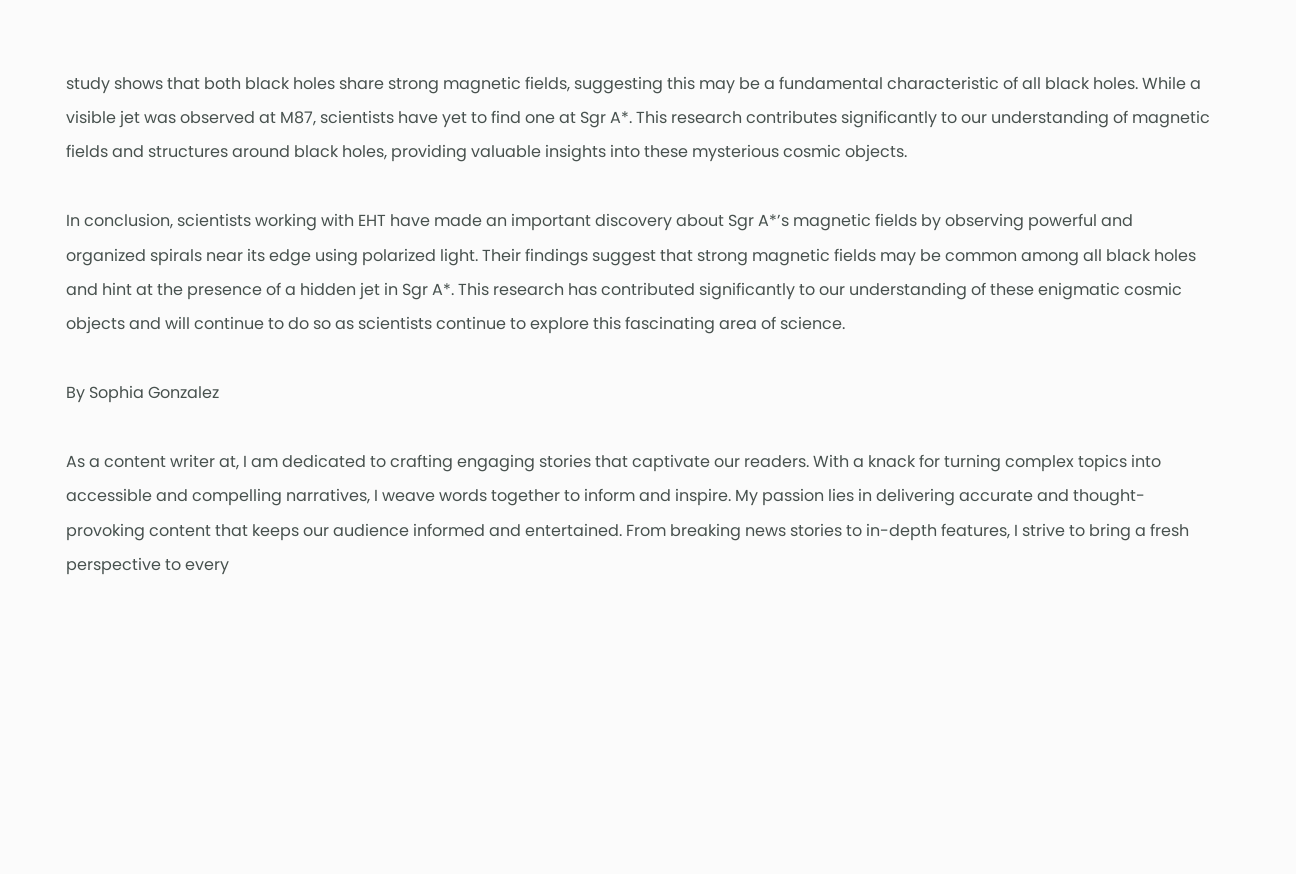study shows that both black holes share strong magnetic fields, suggesting this may be a fundamental characteristic of all black holes. While a visible jet was observed at M87, scientists have yet to find one at Sgr A*. This research contributes significantly to our understanding of magnetic fields and structures around black holes, providing valuable insights into these mysterious cosmic objects.

In conclusion, scientists working with EHT have made an important discovery about Sgr A*’s magnetic fields by observing powerful and organized spirals near its edge using polarized light. Their findings suggest that strong magnetic fields may be common among all black holes and hint at the presence of a hidden jet in Sgr A*. This research has contributed significantly to our understanding of these enigmatic cosmic objects and will continue to do so as scientists continue to explore this fascinating area of science.

By Sophia Gonzalez

As a content writer at, I am dedicated to crafting engaging stories that captivate our readers. With a knack for turning complex topics into accessible and compelling narratives, I weave words together to inform and inspire. My passion lies in delivering accurate and thought-provoking content that keeps our audience informed and entertained. From breaking news stories to in-depth features, I strive to bring a fresh perspective to every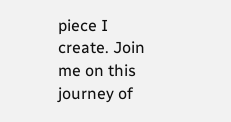piece I create. Join me on this journey of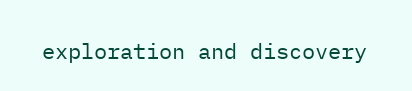exploration and discovery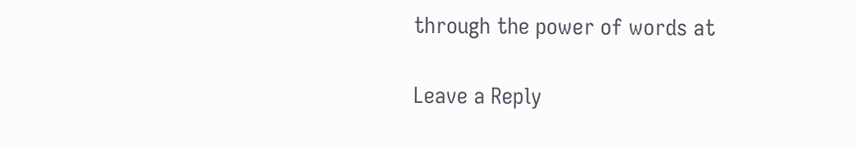through the power of words at

Leave a Reply